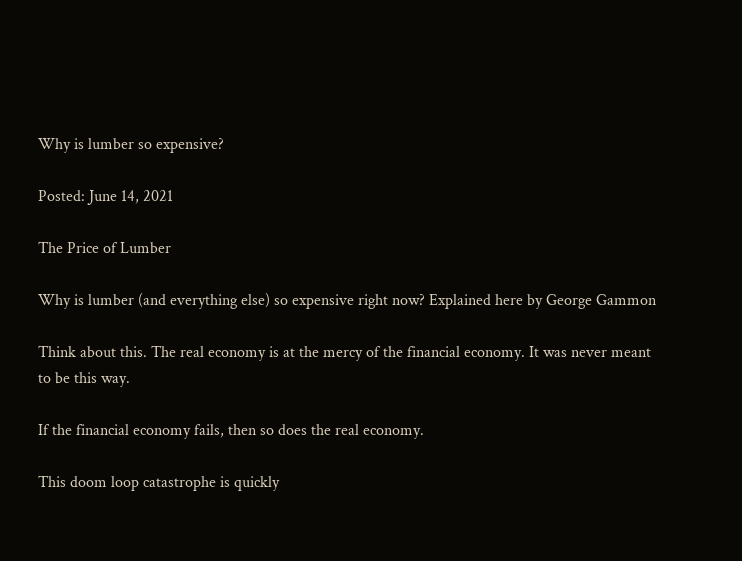Why is lumber so expensive?

Posted: June 14, 2021

The Price of Lumber

Why is lumber (and everything else) so expensive right now? Explained here by George Gammon

Think about this. The real economy is at the mercy of the financial economy. It was never meant to be this way.

If the financial economy fails, then so does the real economy.

This doom loop catastrophe is quickly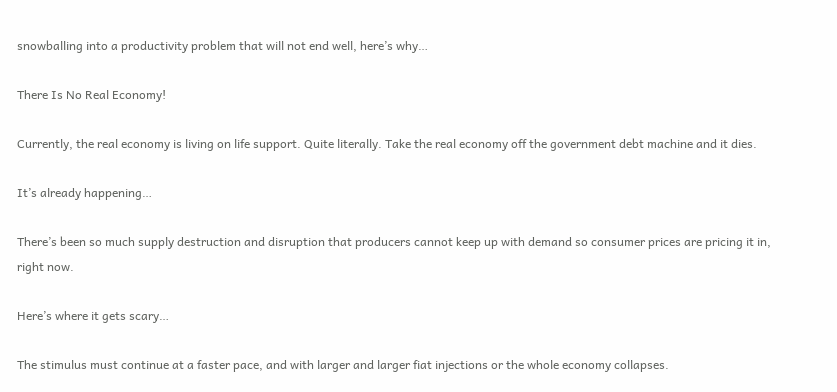snowballing into a productivity problem that will not end well, here’s why…

There Is No Real Economy!

Currently, the real economy is living on life support. Quite literally. Take the real economy off the government debt machine and it dies.

It’s already happening…

There’s been so much supply destruction and disruption that producers cannot keep up with demand so consumer prices are pricing it in, right now.

Here’s where it gets scary…

The stimulus must continue at a faster pace, and with larger and larger fiat injections or the whole economy collapses.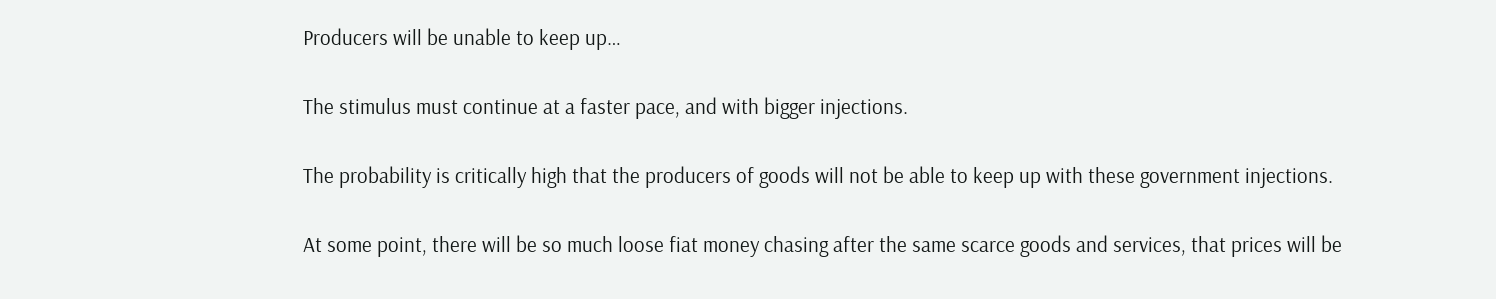Producers will be unable to keep up…

The stimulus must continue at a faster pace, and with bigger injections.

The probability is critically high that the producers of goods will not be able to keep up with these government injections.

At some point, there will be so much loose fiat money chasing after the same scarce goods and services, that prices will be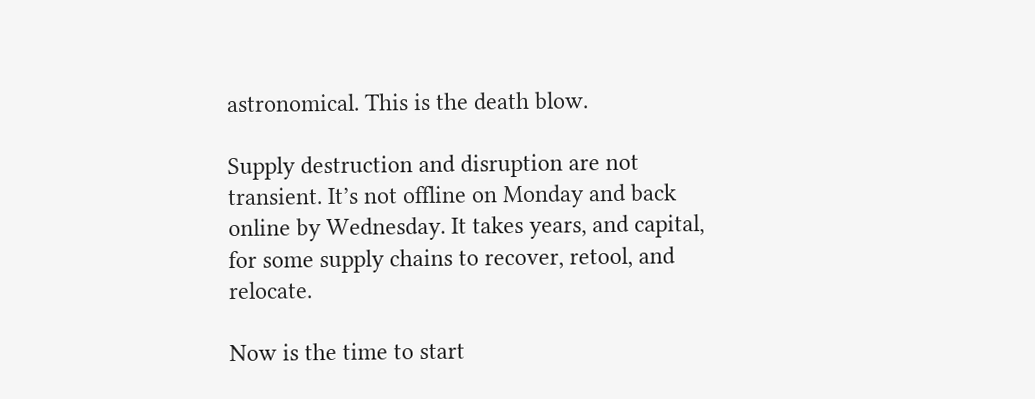astronomical. This is the death blow.

Supply destruction and disruption are not transient. It’s not offline on Monday and back online by Wednesday. It takes years, and capital, for some supply chains to recover, retool, and relocate.

Now is the time to start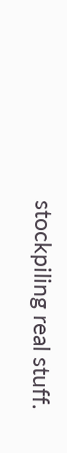stockpiling real stuff.